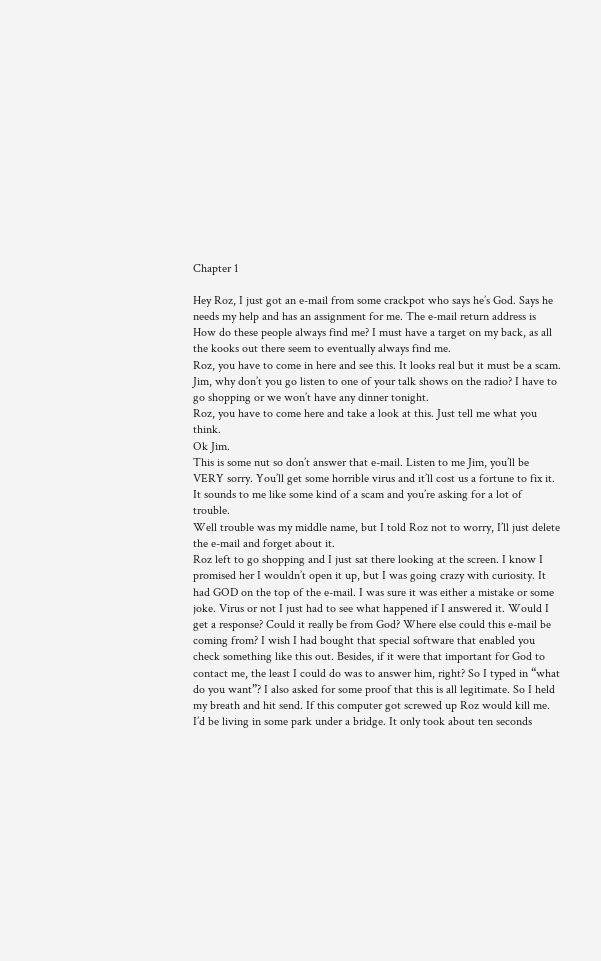Chapter 1

Hey Roz, I just got an e-mail from some crackpot who says he’s God. Says he needs my help and has an assignment for me. The e-mail return address is How do these people always find me? I must have a target on my back, as all the kooks out there seem to eventually always find me.
Roz, you have to come in here and see this. It looks real but it must be a scam.
Jim, why don’t you go listen to one of your talk shows on the radio? I have to go shopping or we won’t have any dinner tonight.
Roz, you have to come here and take a look at this. Just tell me what you think.
Ok Jim.
This is some nut so don’t answer that e-mail. Listen to me Jim, you’ll be VERY sorry. You’ll get some horrible virus and it’ll cost us a fortune to fix it. It sounds to me like some kind of a scam and you’re asking for a lot of trouble.
Well trouble was my middle name, but I told Roz not to worry, I’ll just delete the e-mail and forget about it.
Roz left to go shopping and I just sat there looking at the screen. I know I promised her I wouldn’t open it up, but I was going crazy with curiosity. It had GOD on the top of the e-mail. I was sure it was either a mistake or some joke. Virus or not I just had to see what happened if I answered it. Would I get a response? Could it really be from God? Where else could this e-mail be coming from? I wish I had bought that special software that enabled you check something like this out. Besides, if it were that important for God to contact me, the least I could do was to answer him, right? So I typed in “what do you want”? I also asked for some proof that this is all legitimate. So I held my breath and hit send. If this computer got screwed up Roz would kill me. I’d be living in some park under a bridge. It only took about ten seconds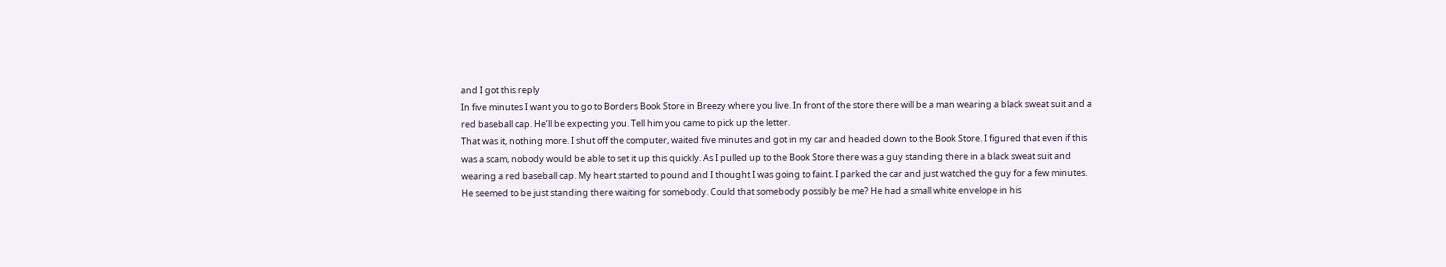and I got this reply
In five minutes I want you to go to Borders Book Store in Breezy where you live. In front of the store there will be a man wearing a black sweat suit and a red baseball cap. He’ll be expecting you. Tell him you came to pick up the letter.
That was it, nothing more. I shut off the computer, waited five minutes and got in my car and headed down to the Book Store. I figured that even if this was a scam, nobody would be able to set it up this quickly. As I pulled up to the Book Store there was a guy standing there in a black sweat suit and wearing a red baseball cap. My heart started to pound and I thought I was going to faint. I parked the car and just watched the guy for a few minutes. He seemed to be just standing there waiting for somebody. Could that somebody possibly be me? He had a small white envelope in his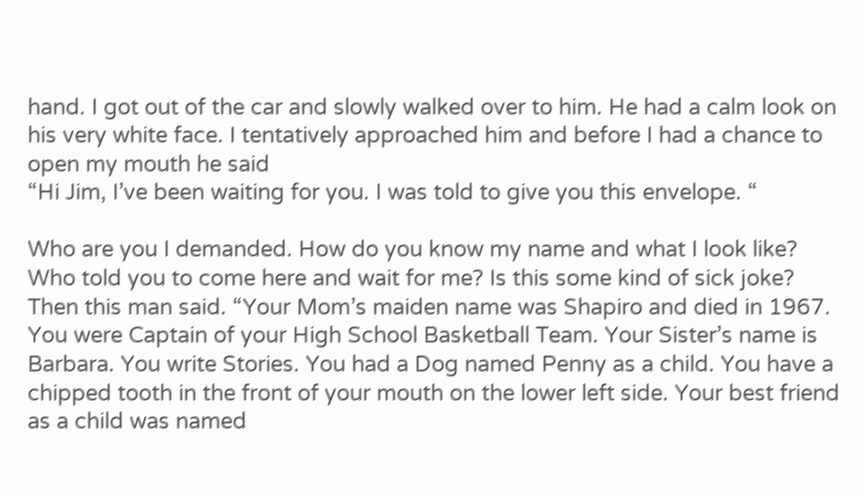hand. I got out of the car and slowly walked over to him. He had a calm look on his very white face. I tentatively approached him and before I had a chance to open my mouth he said
“Hi Jim, I’ve been waiting for you. I was told to give you this envelope. “

Who are you I demanded. How do you know my name and what I look like? Who told you to come here and wait for me? Is this some kind of sick joke?
Then this man said. “Your Mom’s maiden name was Shapiro and died in 1967. You were Captain of your High School Basketball Team. Your Sister’s name is Barbara. You write Stories. You had a Dog named Penny as a child. You have a chipped tooth in the front of your mouth on the lower left side. Your best friend as a child was named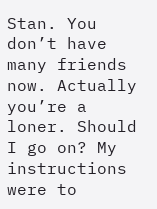Stan. You don’t have many friends now. Actually you’re a loner. Should I go on? My instructions were to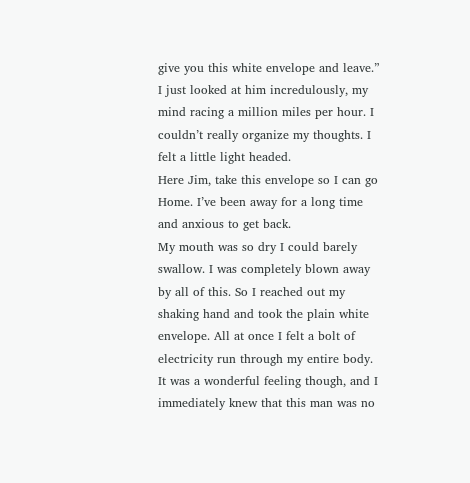give you this white envelope and leave.”
I just looked at him incredulously, my mind racing a million miles per hour. I couldn’t really organize my thoughts. I felt a little light headed.
Here Jim, take this envelope so I can go Home. I’ve been away for a long time and anxious to get back.
My mouth was so dry I could barely swallow. I was completely blown away by all of this. So I reached out my shaking hand and took the plain white envelope. All at once I felt a bolt of electricity run through my entire body. It was a wonderful feeling though, and I immediately knew that this man was no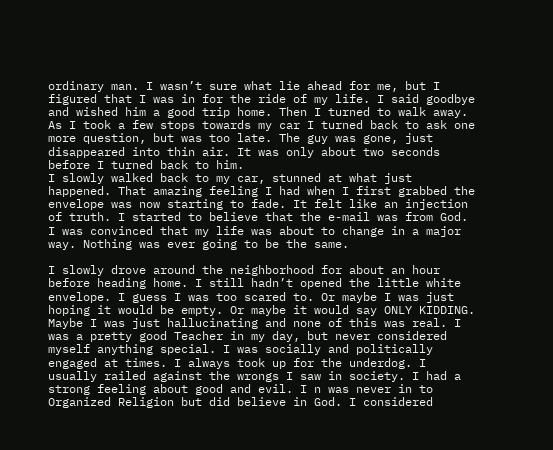ordinary man. I wasn’t sure what lie ahead for me, but I figured that I was in for the ride of my life. I said goodbye and wished him a good trip home. Then I turned to walk away. As I took a few stops towards my car I turned back to ask one more question, but was too late. The guy was gone, just disappeared into thin air. It was only about two seconds before I turned back to him.
I slowly walked back to my car, stunned at what just happened. That amazing feeling I had when I first grabbed the envelope was now starting to fade. It felt like an injection of truth. I started to believe that the e-mail was from God. I was convinced that my life was about to change in a major way. Nothing was ever going to be the same.

I slowly drove around the neighborhood for about an hour before heading home. I still hadn’t opened the little white envelope. I guess I was too scared to. Or maybe I was just hoping it would be empty. Or maybe it would say ONLY KIDDING. Maybe I was just hallucinating and none of this was real. I was a pretty good Teacher in my day, but never considered myself anything special. I was socially and politically engaged at times. I always took up for the underdog. I usually railed against the wrongs I saw in society. I had a strong feeling about good and evil. I n was never in to Organized Religion but did believe in God. I considered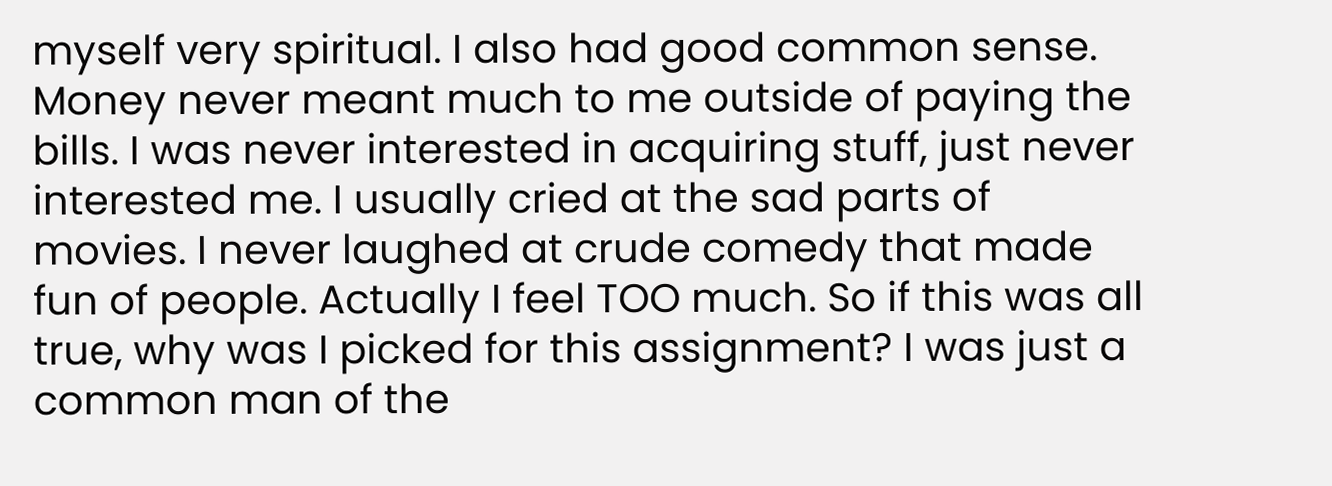myself very spiritual. I also had good common sense. Money never meant much to me outside of paying the bills. I was never interested in acquiring stuff, just never interested me. I usually cried at the sad parts of movies. I never laughed at crude comedy that made fun of people. Actually I feel TOO much. So if this was all true, why was I picked for this assignment? I was just a common man of the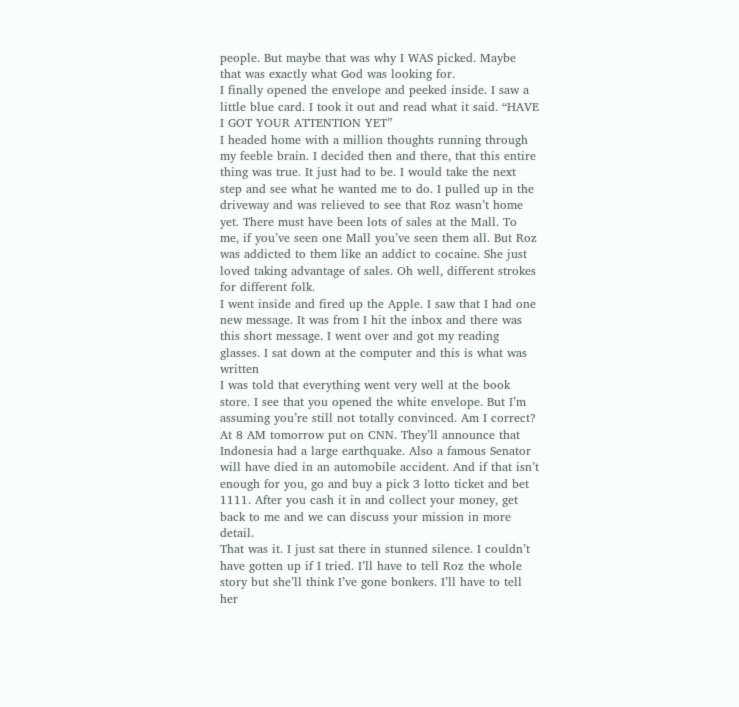people. But maybe that was why I WAS picked. Maybe that was exactly what God was looking for.
I finally opened the envelope and peeked inside. I saw a little blue card. I took it out and read what it said. “HAVE I GOT YOUR ATTENTION YET”
I headed home with a million thoughts running through my feeble brain. I decided then and there, that this entire thing was true. It just had to be. I would take the next step and see what he wanted me to do. I pulled up in the driveway and was relieved to see that Roz wasn’t home yet. There must have been lots of sales at the Mall. To me, if you’ve seen one Mall you’ve seen them all. But Roz was addicted to them like an addict to cocaine. She just loved taking advantage of sales. Oh well, different strokes for different folk.
I went inside and fired up the Apple. I saw that I had one new message. It was from I hit the inbox and there was this short message. I went over and got my reading glasses. I sat down at the computer and this is what was written
I was told that everything went very well at the book store. I see that you opened the white envelope. But I’m assuming you’re still not totally convinced. Am I correct? At 8 AM tomorrow put on CNN. They’ll announce that Indonesia had a large earthquake. Also a famous Senator will have died in an automobile accident. And if that isn’t enough for you, go and buy a pick 3 lotto ticket and bet 1111. After you cash it in and collect your money, get back to me and we can discuss your mission in more detail.
That was it. I just sat there in stunned silence. I couldn’t have gotten up if I tried. I’ll have to tell Roz the whole story but she’ll think I’ve gone bonkers. I’ll have to tell her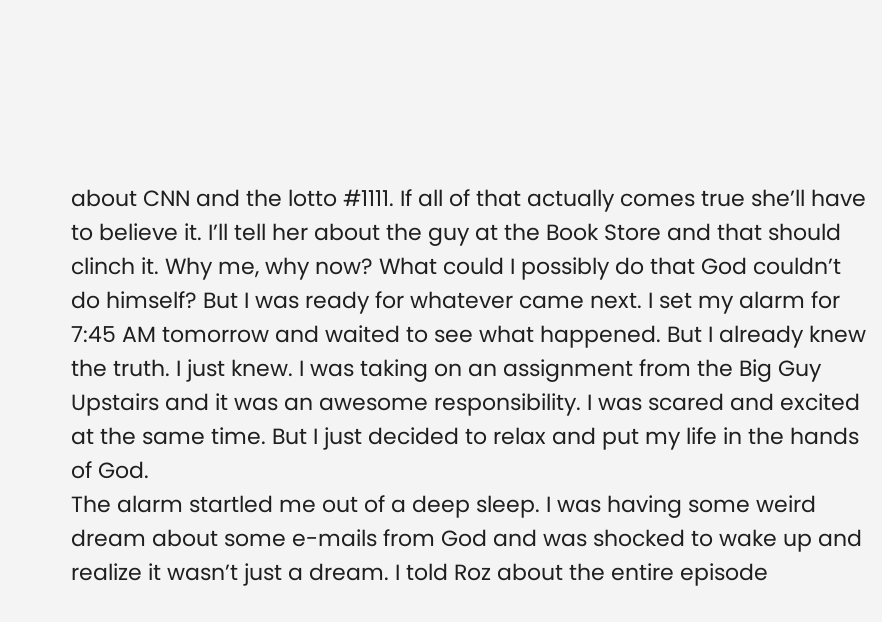about CNN and the lotto #1111. If all of that actually comes true she’ll have to believe it. I’ll tell her about the guy at the Book Store and that should clinch it. Why me, why now? What could I possibly do that God couldn’t do himself? But I was ready for whatever came next. I set my alarm for 7:45 AM tomorrow and waited to see what happened. But I already knew the truth. I just knew. I was taking on an assignment from the Big Guy Upstairs and it was an awesome responsibility. I was scared and excited at the same time. But I just decided to relax and put my life in the hands of God.
The alarm startled me out of a deep sleep. I was having some weird dream about some e-mails from God and was shocked to wake up and realize it wasn’t just a dream. I told Roz about the entire episode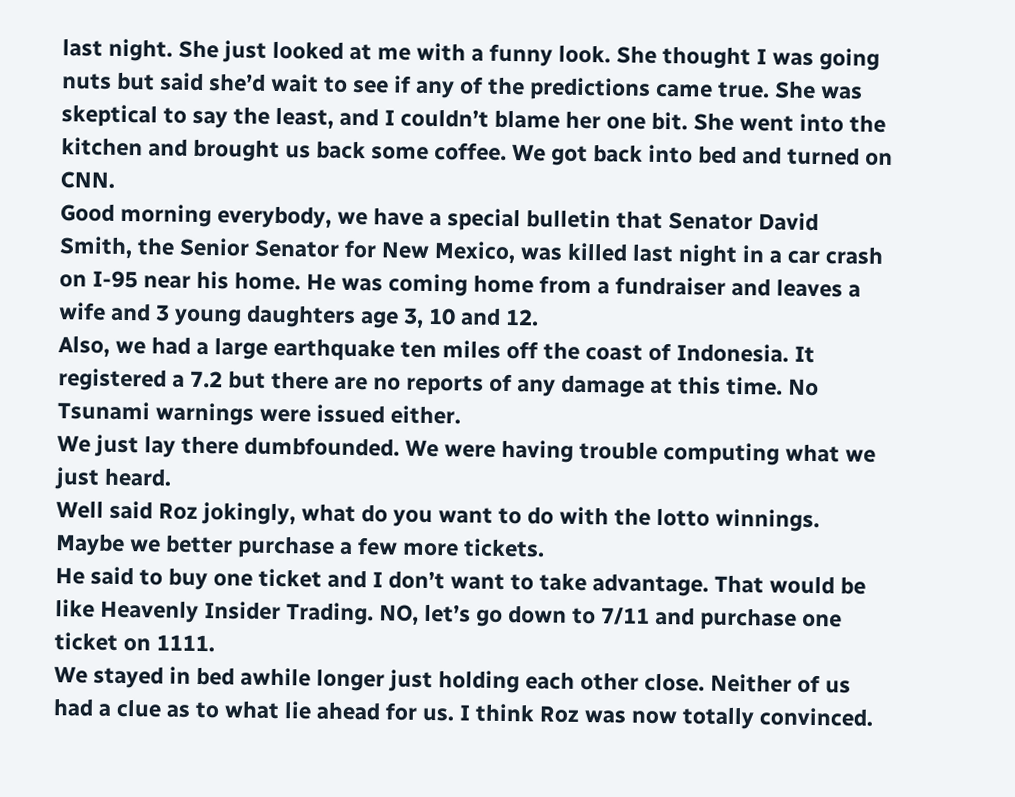last night. She just looked at me with a funny look. She thought I was going nuts but said she’d wait to see if any of the predictions came true. She was skeptical to say the least, and I couldn’t blame her one bit. She went into the kitchen and brought us back some coffee. We got back into bed and turned on CNN.
Good morning everybody, we have a special bulletin that Senator David Smith, the Senior Senator for New Mexico, was killed last night in a car crash on I-95 near his home. He was coming home from a fundraiser and leaves a wife and 3 young daughters age 3, 10 and 12.
Also, we had a large earthquake ten miles off the coast of Indonesia. It registered a 7.2 but there are no reports of any damage at this time. No Tsunami warnings were issued either.
We just lay there dumbfounded. We were having trouble computing what we just heard.
Well said Roz jokingly, what do you want to do with the lotto winnings. Maybe we better purchase a few more tickets.
He said to buy one ticket and I don’t want to take advantage. That would be like Heavenly Insider Trading. NO, let’s go down to 7/11 and purchase one ticket on 1111.
We stayed in bed awhile longer just holding each other close. Neither of us had a clue as to what lie ahead for us. I think Roz was now totally convinced.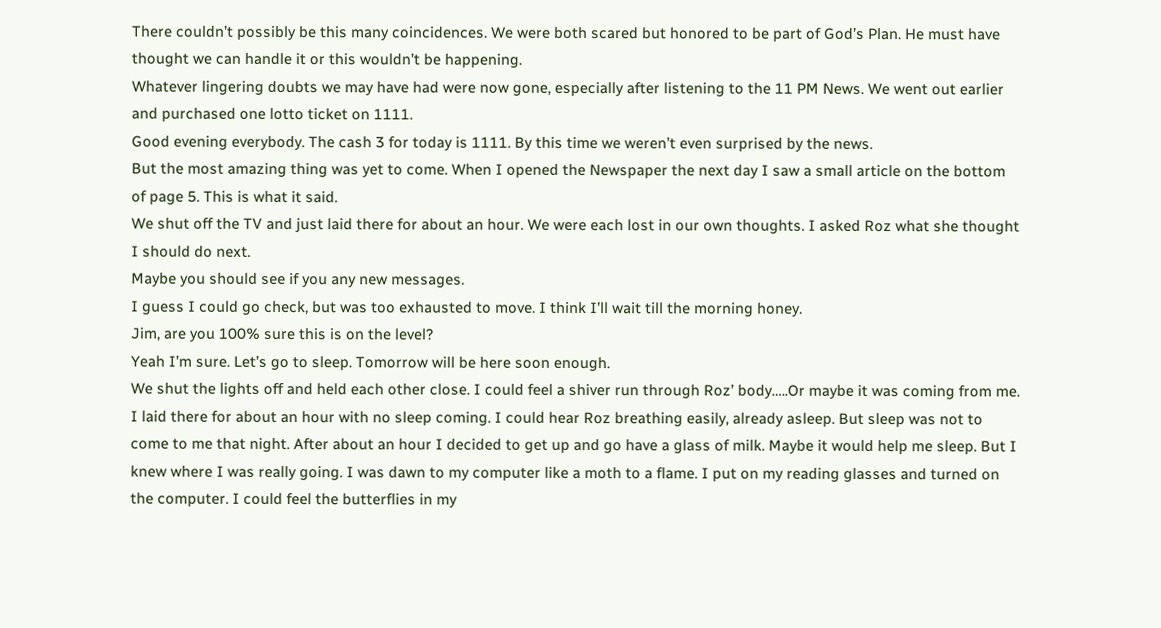There couldn’t possibly be this many coincidences. We were both scared but honored to be part of God’s Plan. He must have thought we can handle it or this wouldn’t be happening.
Whatever lingering doubts we may have had were now gone, especially after listening to the 11 PM News. We went out earlier and purchased one lotto ticket on 1111.
Good evening everybody. The cash 3 for today is 1111. By this time we weren’t even surprised by the news.
But the most amazing thing was yet to come. When I opened the Newspaper the next day I saw a small article on the bottom of page 5. This is what it said.
We shut off the TV and just laid there for about an hour. We were each lost in our own thoughts. I asked Roz what she thought I should do next.
Maybe you should see if you any new messages.
I guess I could go check, but was too exhausted to move. I think I’ll wait till the morning honey.
Jim, are you 100% sure this is on the level?
Yeah I’m sure. Let’s go to sleep. Tomorrow will be here soon enough.
We shut the lights off and held each other close. I could feel a shiver run through Roz’ body…..Or maybe it was coming from me. I laid there for about an hour with no sleep coming. I could hear Roz breathing easily, already asleep. But sleep was not to come to me that night. After about an hour I decided to get up and go have a glass of milk. Maybe it would help me sleep. But I knew where I was really going. I was dawn to my computer like a moth to a flame. I put on my reading glasses and turned on the computer. I could feel the butterflies in my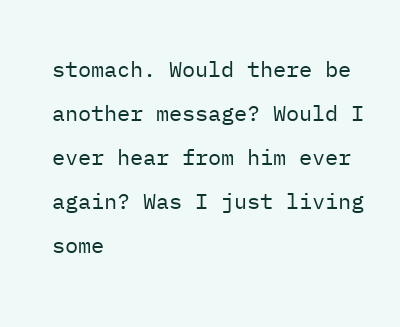stomach. Would there be another message? Would I ever hear from him ever again? Was I just living some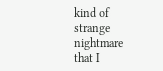kind of strange nightmare that I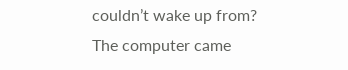couldn’t wake up from?
The computer came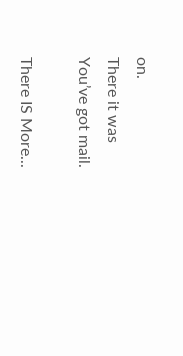on.
There it was
You’ve got mail.

There IS More...